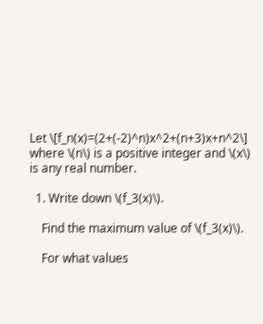Let \[f_n(x)=(2+(-2)^n)x^2+(n+3)x+n^2\] where \(n\) is a positive integer and \(x\) is any real number.

  1. Write down \(f_3(x)\).

    Find the maximum value of \(f_3(x)\).

    For what values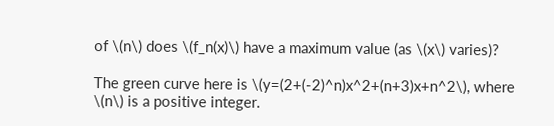of \(n\) does \(f_n(x)\) have a maximum value (as \(x\) varies)?

The green curve here is \(y=(2+(-2)^n)x^2+(n+3)x+n^2\), where \(n\) is a positive integer.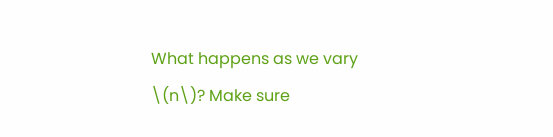What happens as we vary \(n\)? Make sure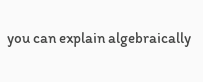you can explain algebraically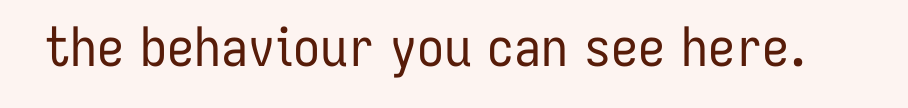the behaviour you can see here.